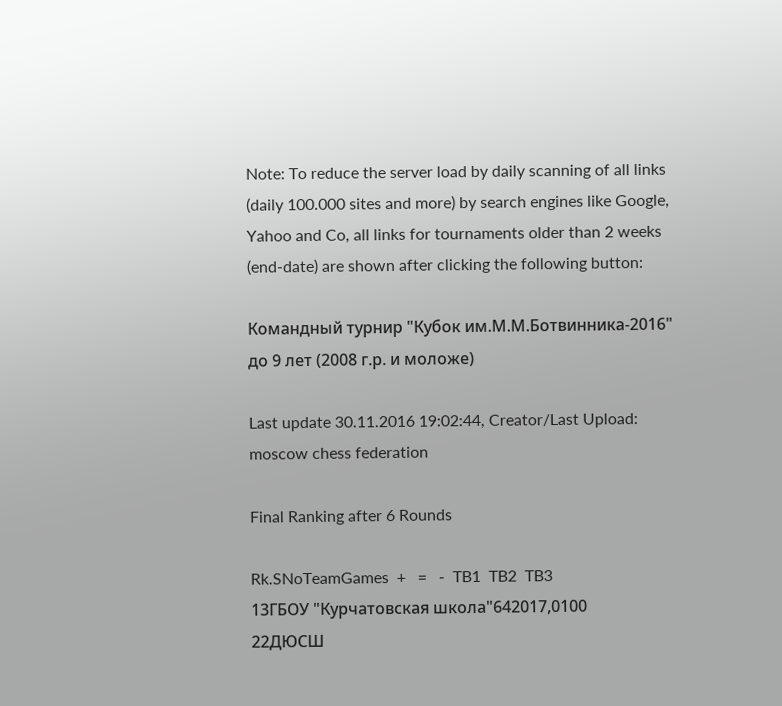Note: To reduce the server load by daily scanning of all links (daily 100.000 sites and more) by search engines like Google, Yahoo and Co, all links for tournaments older than 2 weeks (end-date) are shown after clicking the following button:

Командный турнир "Кубок им.М.М.Ботвинника-2016" до 9 лет (2008 г.р. и моложе)

Last update 30.11.2016 19:02:44, Creator/Last Upload: moscow chess federation

Final Ranking after 6 Rounds

Rk.SNoTeamGames  +   =   -  TB1  TB2  TB3
13ГБОУ "Курчатовская школа"642017,0100
22ДЮСШ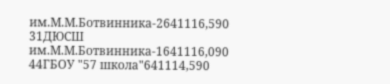им.М.М.Ботвинника-2641116,590
31ДЮСШ им.М.М.Ботвинника-1641116,090
44ГБОУ "57 школа"641114,590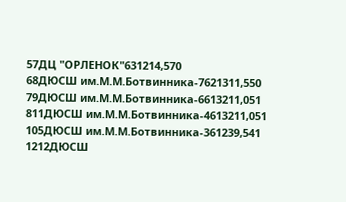57ДЦ "ОРЛЕНОК"631214,570
68ДЮСШ им.М.М.Ботвинника-7621311,550
79ДЮСШ им.М.М.Ботвинника-6613211,051
811ДЮСШ им.М.М.Ботвинника-4613211,051
105ДЮСШ им.М.М.Ботвинника-361239,541
1212ДЮСШ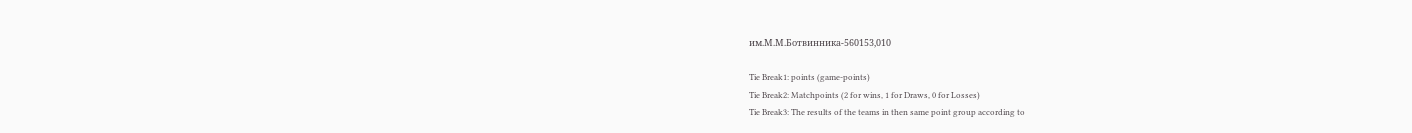им.М.М.Ботвинника-560153,010

Tie Break1: points (game-points)
Tie Break2: Matchpoints (2 for wins, 1 for Draws, 0 for Losses)
Tie Break3: The results of the teams in then same point group according to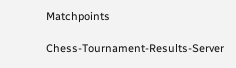Matchpoints

Chess-Tournament-Results-Server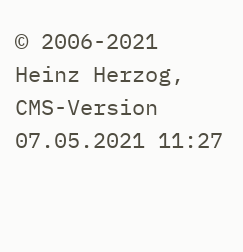© 2006-2021 Heinz Herzog, CMS-Version 07.05.2021 11:27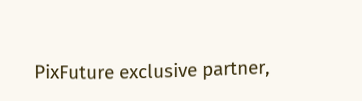PixFuture exclusive partner,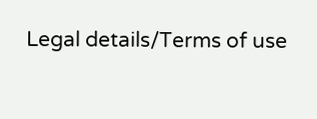Legal details/Terms of use